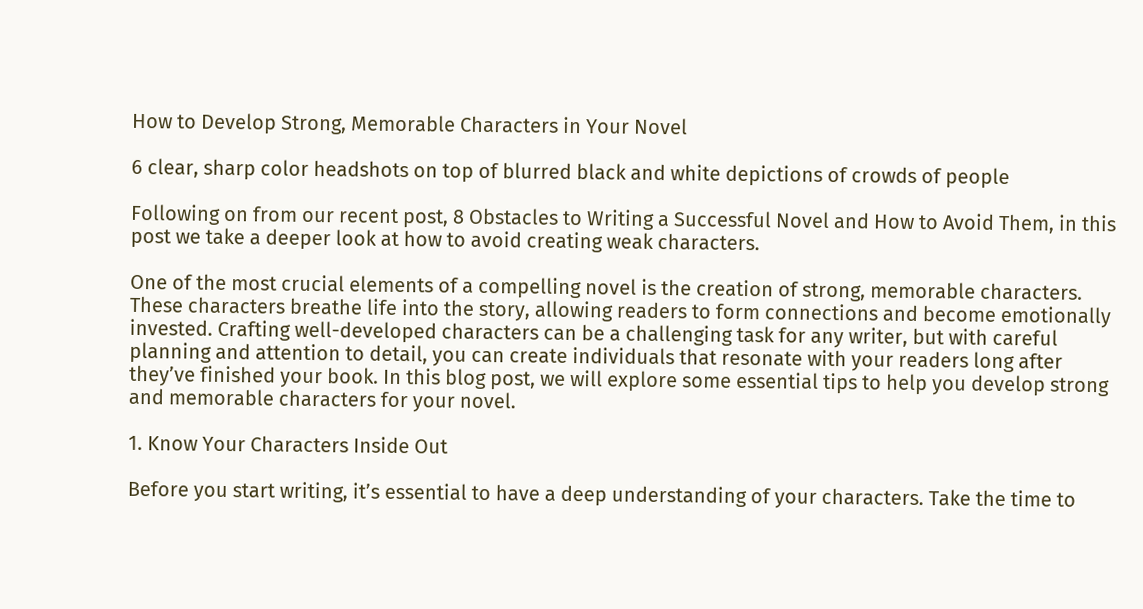How to Develop Strong, Memorable Characters in Your Novel

6 clear, sharp color headshots on top of blurred black and white depictions of crowds of people

Following on from our recent post, 8 Obstacles to Writing a Successful Novel and How to Avoid Them, in this post we take a deeper look at how to avoid creating weak characters.

One of the most crucial elements of a compelling novel is the creation of strong, memorable characters. These characters breathe life into the story, allowing readers to form connections and become emotionally invested. Crafting well-developed characters can be a challenging task for any writer, but with careful planning and attention to detail, you can create individuals that resonate with your readers long after they’ve finished your book. In this blog post, we will explore some essential tips to help you develop strong and memorable characters for your novel.

1. Know Your Characters Inside Out

Before you start writing, it’s essential to have a deep understanding of your characters. Take the time to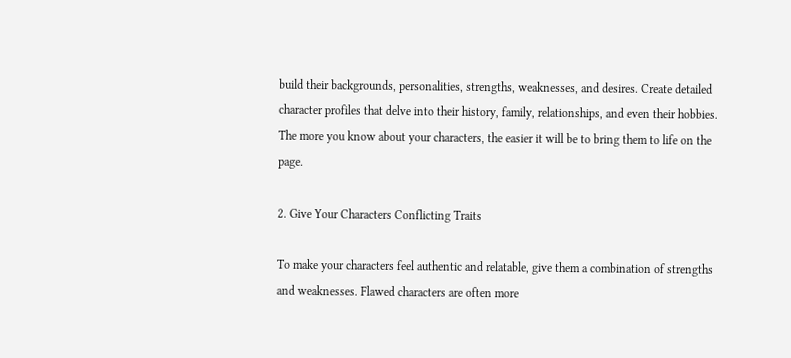build their backgrounds, personalities, strengths, weaknesses, and desires. Create detailed character profiles that delve into their history, family, relationships, and even their hobbies. The more you know about your characters, the easier it will be to bring them to life on the page.

2. Give Your Characters Conflicting Traits

To make your characters feel authentic and relatable, give them a combination of strengths and weaknesses. Flawed characters are often more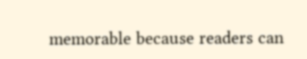memorable because readers can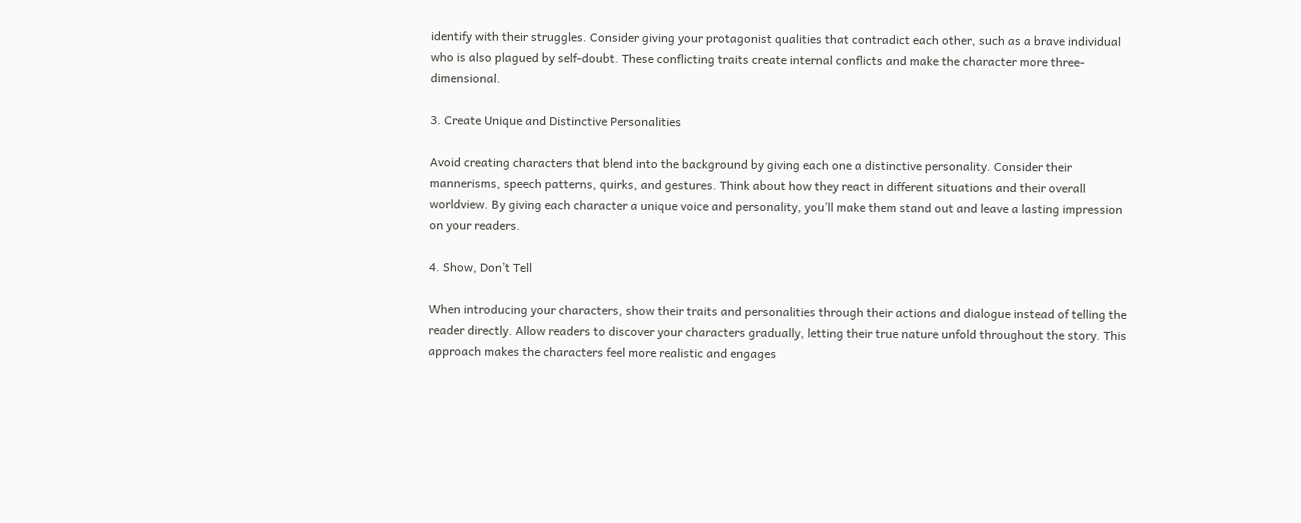identify with their struggles. Consider giving your protagonist qualities that contradict each other, such as a brave individual who is also plagued by self-doubt. These conflicting traits create internal conflicts and make the character more three-dimensional.

3. Create Unique and Distinctive Personalities

Avoid creating characters that blend into the background by giving each one a distinctive personality. Consider their mannerisms, speech patterns, quirks, and gestures. Think about how they react in different situations and their overall worldview. By giving each character a unique voice and personality, you’ll make them stand out and leave a lasting impression on your readers.

4. Show, Don’t Tell

When introducing your characters, show their traits and personalities through their actions and dialogue instead of telling the reader directly. Allow readers to discover your characters gradually, letting their true nature unfold throughout the story. This approach makes the characters feel more realistic and engages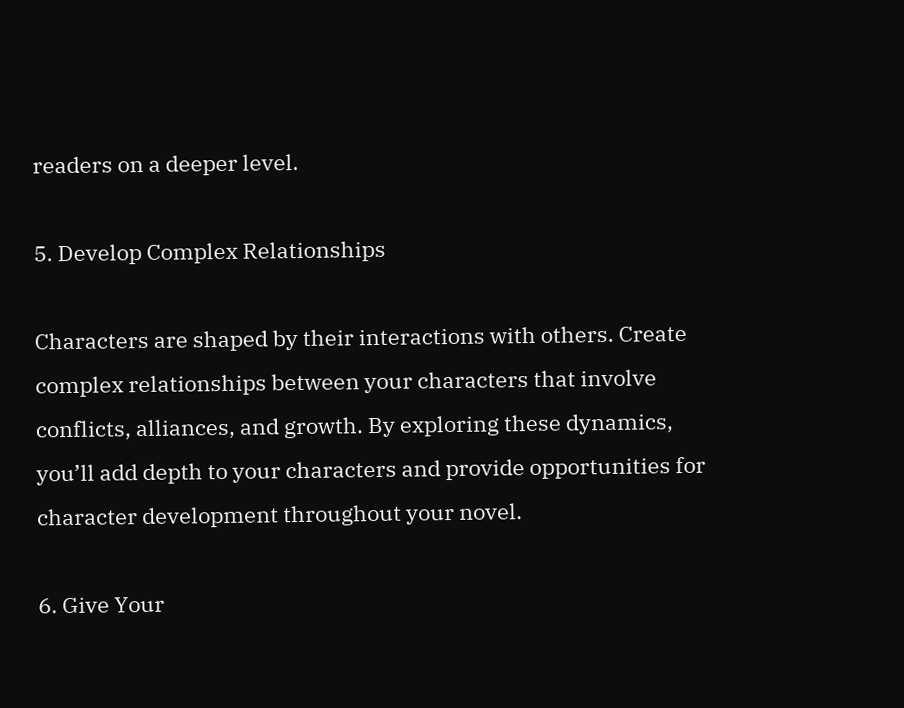readers on a deeper level.

5. Develop Complex Relationships

Characters are shaped by their interactions with others. Create complex relationships between your characters that involve conflicts, alliances, and growth. By exploring these dynamics, you’ll add depth to your characters and provide opportunities for character development throughout your novel.

6. Give Your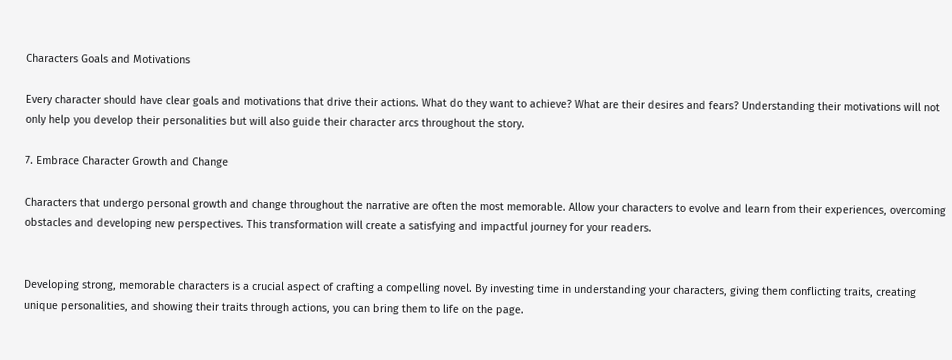Characters Goals and Motivations

Every character should have clear goals and motivations that drive their actions. What do they want to achieve? What are their desires and fears? Understanding their motivations will not only help you develop their personalities but will also guide their character arcs throughout the story.

7. Embrace Character Growth and Change

Characters that undergo personal growth and change throughout the narrative are often the most memorable. Allow your characters to evolve and learn from their experiences, overcoming obstacles and developing new perspectives. This transformation will create a satisfying and impactful journey for your readers.


Developing strong, memorable characters is a crucial aspect of crafting a compelling novel. By investing time in understanding your characters, giving them conflicting traits, creating unique personalities, and showing their traits through actions, you can bring them to life on the page.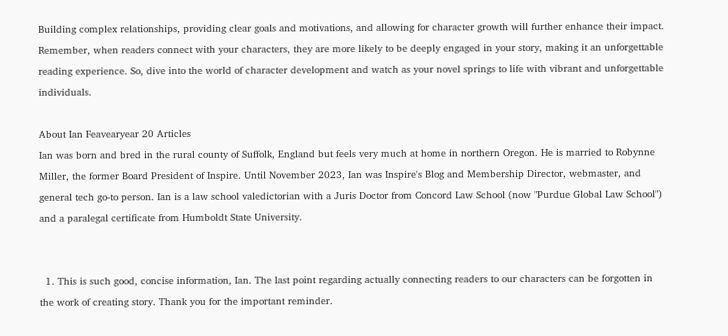Building complex relationships, providing clear goals and motivations, and allowing for character growth will further enhance their impact. Remember, when readers connect with your characters, they are more likely to be deeply engaged in your story, making it an unforgettable reading experience. So, dive into the world of character development and watch as your novel springs to life with vibrant and unforgettable individuals.

About Ian Feavearyear 20 Articles
Ian was born and bred in the rural county of Suffolk, England but feels very much at home in northern Oregon. He is married to Robynne Miller, the former Board President of Inspire. Until November 2023, Ian was Inspire's Blog and Membership Director, webmaster, and general tech go-to person. Ian is a law school valedictorian with a Juris Doctor from Concord Law School (now "Purdue Global Law School") and a paralegal certificate from Humboldt State University.


  1. This is such good, concise information, Ian. The last point regarding actually connecting readers to our characters can be forgotten in the work of creating story. Thank you for the important reminder.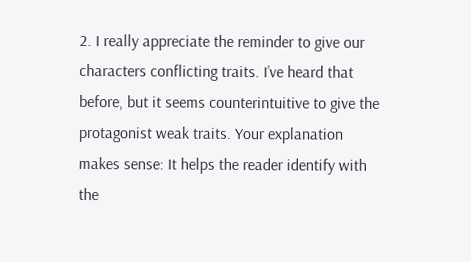2. I really appreciate the reminder to give our characters conflicting traits. I’ve heard that before, but it seems counterintuitive to give the protagonist weak traits. Your explanation makes sense: It helps the reader identify with the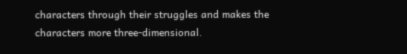characters through their struggles and makes the characters more three-dimensional.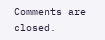Comments are closed.